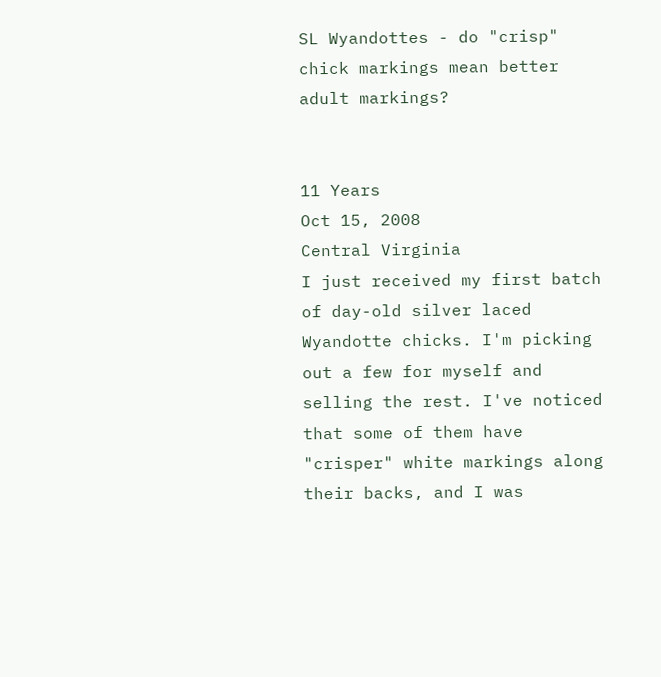SL Wyandottes - do "crisp" chick markings mean better adult markings?


11 Years
Oct 15, 2008
Central Virginia
I just received my first batch of day-old silver laced Wyandotte chicks. I'm picking out a few for myself and selling the rest. I've noticed that some of them have "crisper" white markings along their backs, and I was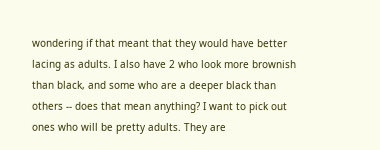wondering if that meant that they would have better lacing as adults. I also have 2 who look more brownish than black, and some who are a deeper black than others -- does that mean anything? I want to pick out ones who will be pretty adults. They are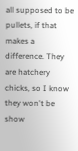all supposed to be pullets, if that makes a difference. They are hatchery chicks, so I know they won't be show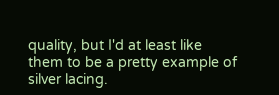quality, but I'd at least like them to be a pretty example of silver lacing.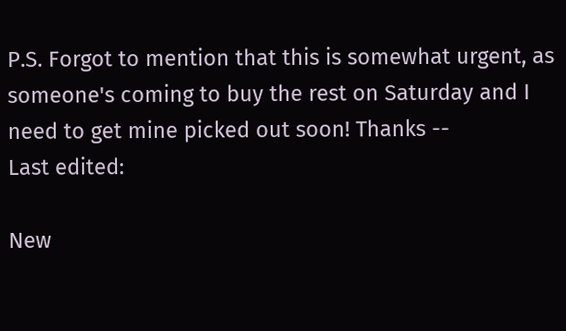P.S. Forgot to mention that this is somewhat urgent, as someone's coming to buy the rest on Saturday and I need to get mine picked out soon! Thanks --
Last edited:

New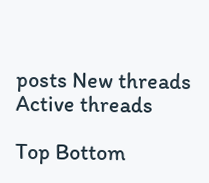posts New threads Active threads

Top Bottom